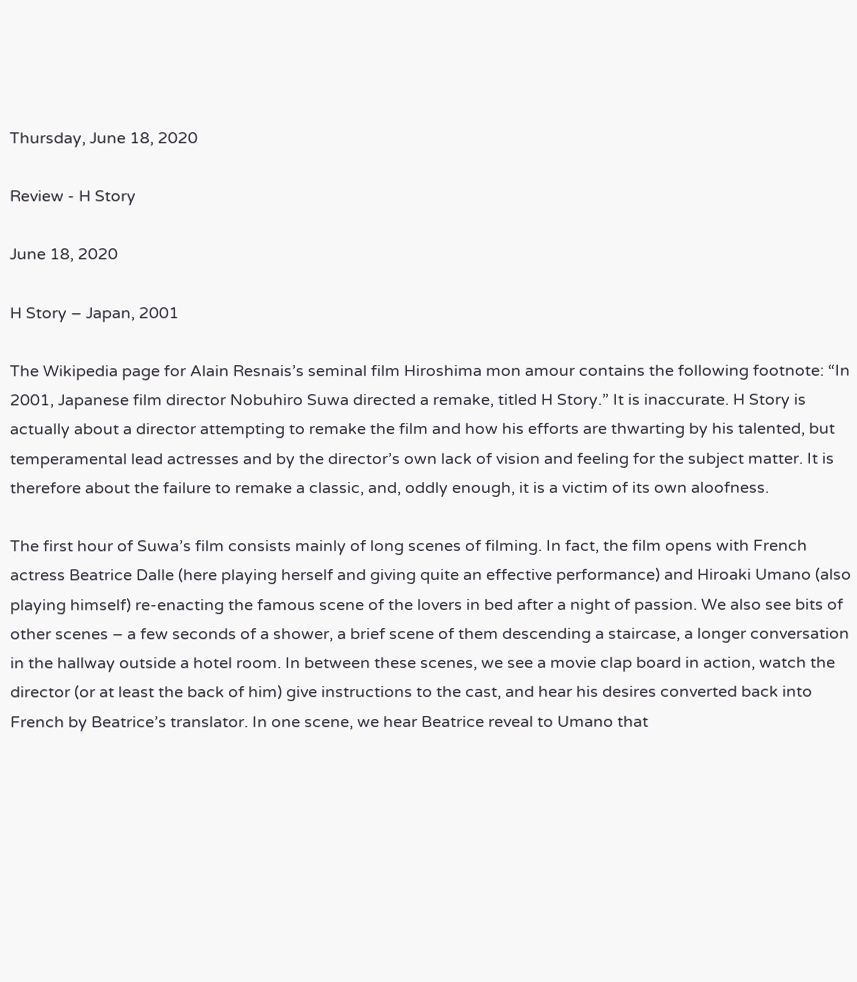Thursday, June 18, 2020

Review - H Story

June 18, 2020

H Story – Japan, 2001

The Wikipedia page for Alain Resnais’s seminal film Hiroshima mon amour contains the following footnote: “In 2001, Japanese film director Nobuhiro Suwa directed a remake, titled H Story.” It is inaccurate. H Story is actually about a director attempting to remake the film and how his efforts are thwarting by his talented, but temperamental lead actresses and by the director’s own lack of vision and feeling for the subject matter. It is therefore about the failure to remake a classic, and, oddly enough, it is a victim of its own aloofness.

The first hour of Suwa’s film consists mainly of long scenes of filming. In fact, the film opens with French actress Beatrice Dalle (here playing herself and giving quite an effective performance) and Hiroaki Umano (also playing himself) re-enacting the famous scene of the lovers in bed after a night of passion. We also see bits of other scenes – a few seconds of a shower, a brief scene of them descending a staircase, a longer conversation in the hallway outside a hotel room. In between these scenes, we see a movie clap board in action, watch the director (or at least the back of him) give instructions to the cast, and hear his desires converted back into French by Beatrice’s translator. In one scene, we hear Beatrice reveal to Umano that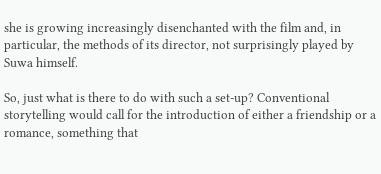she is growing increasingly disenchanted with the film and, in particular, the methods of its director, not surprisingly played by Suwa himself.

So, just what is there to do with such a set-up? Conventional storytelling would call for the introduction of either a friendship or a romance, something that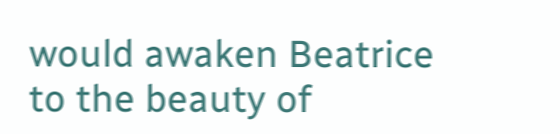would awaken Beatrice to the beauty of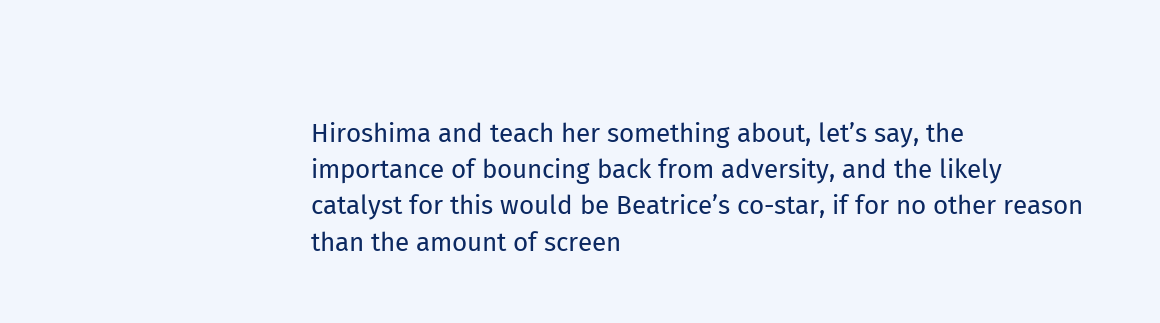Hiroshima and teach her something about, let’s say, the importance of bouncing back from adversity, and the likely catalyst for this would be Beatrice’s co-star, if for no other reason than the amount of screen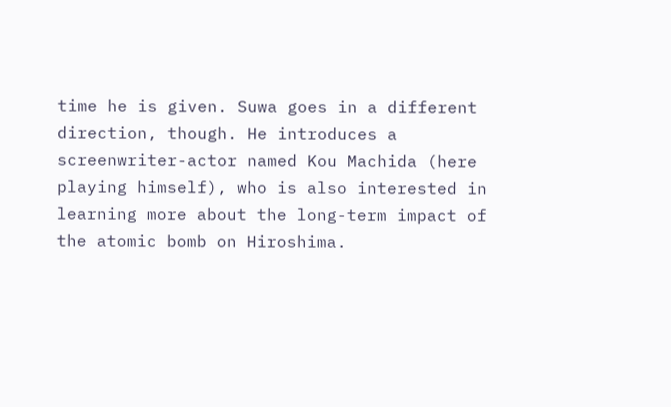time he is given. Suwa goes in a different direction, though. He introduces a screenwriter-actor named Kou Machida (here playing himself), who is also interested in learning more about the long-term impact of the atomic bomb on Hiroshima.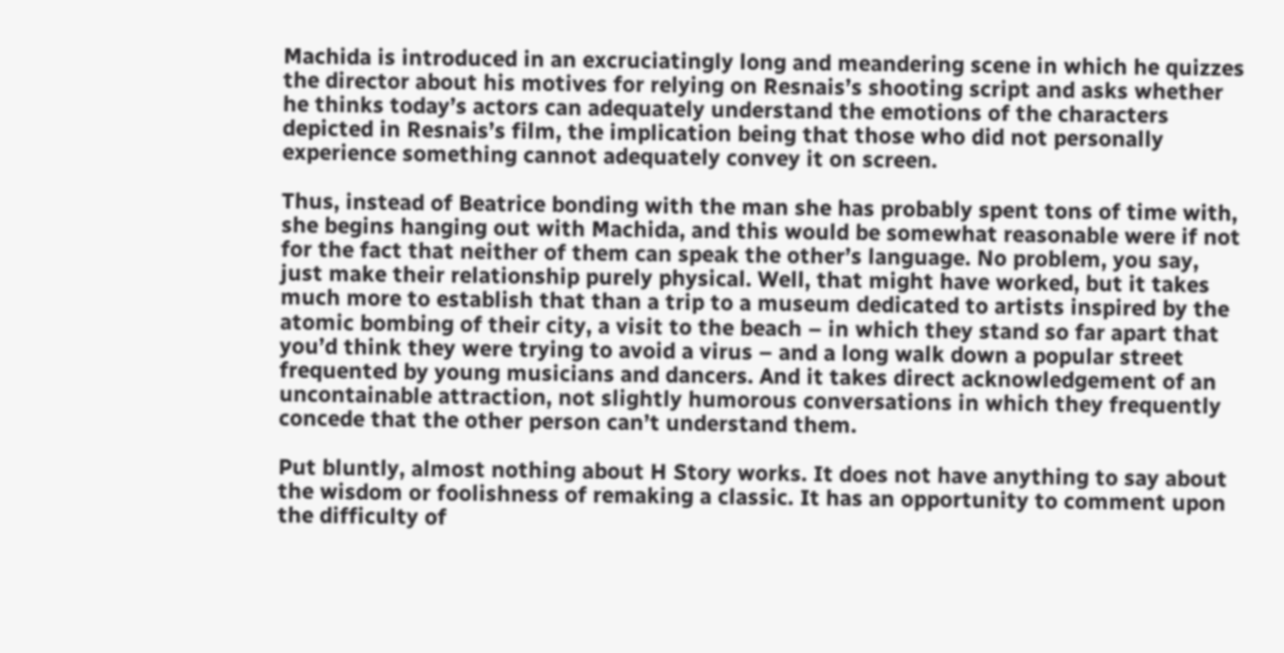Machida is introduced in an excruciatingly long and meandering scene in which he quizzes the director about his motives for relying on Resnais’s shooting script and asks whether he thinks today’s actors can adequately understand the emotions of the characters depicted in Resnais’s film, the implication being that those who did not personally experience something cannot adequately convey it on screen.

Thus, instead of Beatrice bonding with the man she has probably spent tons of time with, she begins hanging out with Machida, and this would be somewhat reasonable were if not for the fact that neither of them can speak the other’s language. No problem, you say, just make their relationship purely physical. Well, that might have worked, but it takes much more to establish that than a trip to a museum dedicated to artists inspired by the atomic bombing of their city, a visit to the beach – in which they stand so far apart that you’d think they were trying to avoid a virus – and a long walk down a popular street frequented by young musicians and dancers. And it takes direct acknowledgement of an uncontainable attraction, not slightly humorous conversations in which they frequently concede that the other person can’t understand them.

Put bluntly, almost nothing about H Story works. It does not have anything to say about the wisdom or foolishness of remaking a classic. It has an opportunity to comment upon the difficulty of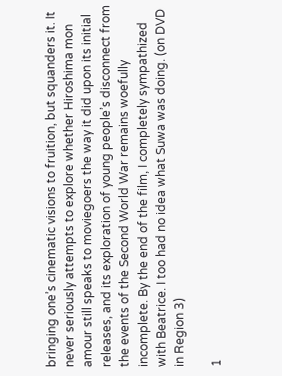bringing one’s cinematic visions to fruition, but squanders it. It never seriously attempts to explore whether Hiroshima mon amour still speaks to moviegoers the way it did upon its initial releases, and its exploration of young people’s disconnect from the events of the Second World War remains woefully incomplete. By the end of the film, I completely sympathized with Beatrice. I too had no idea what Suwa was doing. (on DVD in Region 3)

1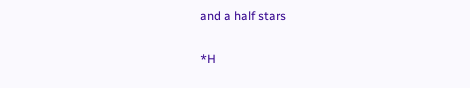and a half stars

*H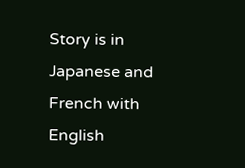Story is in Japanese and French with English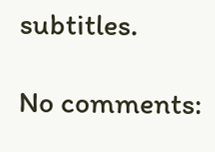subtitles.

No comments: